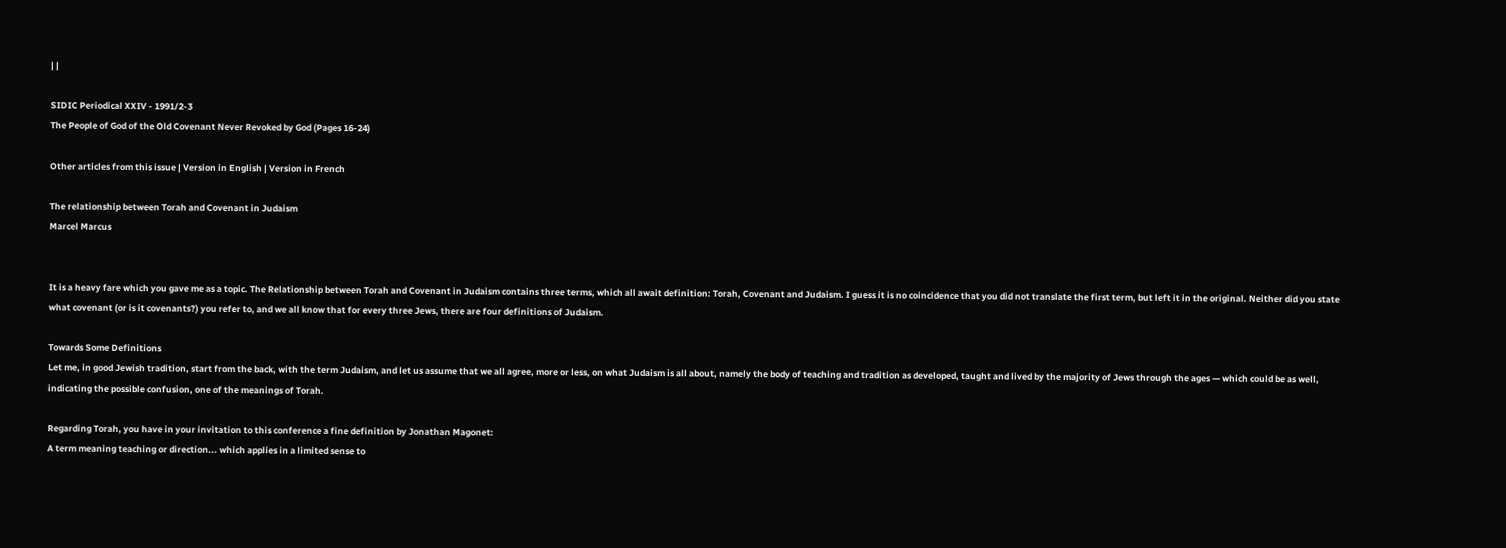| |

SIDIC Periodical XXIV - 1991/2-3
The People of God of the Old Covenant Never Revoked by God (Pages 16-24)

Other articles from this issue | Version in English | Version in French

The relationship between Torah and Covenant in Judaism
Marcel Marcus


It is a heavy fare which you gave me as a topic. The Relationship between Torah and Covenant in Judaism contains three terms, which all await definition: Torah, Covenant and Judaism. I guess it is no coincidence that you did not translate the first term, but left it in the original. Neither did you state what covenant (or is it covenants?) you refer to, and we all know that for every three Jews, there are four definitions of Judaism.

Towards Some Definitions
Let me, in good Jewish tradition, start from the back, with the term Judaism, and let us assume that we all agree, more or less, on what Judaism is all about, namely the body of teaching and tradition as developed, taught and lived by the majority of Jews through the ages — which could be as well, indicating the possible confusion, one of the meanings of Torah.

Regarding Torah, you have in your invitation to this conference a fine definition by Jonathan Magonet:
A term meaning teaching or direction... which applies in a limited sense to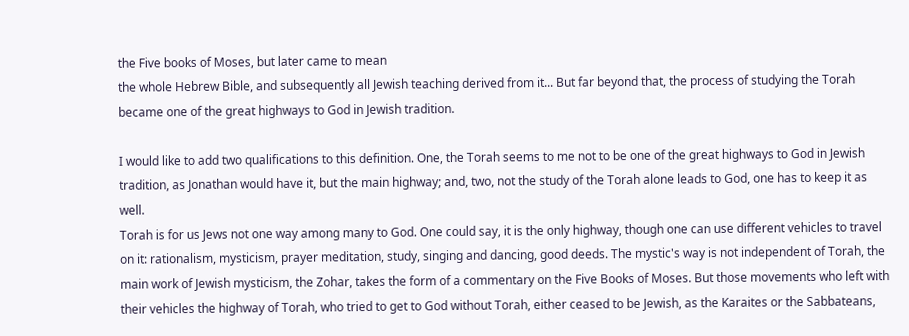the Five books of Moses, but later came to mean
the whole Hebrew Bible, and subsequently all Jewish teaching derived from it... But far beyond that, the process of studying the Torah became one of the great highways to God in Jewish tradition.

I would like to add two qualifications to this definition. One, the Torah seems to me not to be one of the great highways to God in Jewish tradition, as Jonathan would have it, but the main highway; and, two, not the study of the Torah alone leads to God, one has to keep it as well.
Torah is for us Jews not one way among many to God. One could say, it is the only highway, though one can use different vehicles to travel on it: rationalism, mysticism, prayer meditation, study, singing and dancing, good deeds. The mystic's way is not independent of Torah, the main work of Jewish mysticism, the Zohar, takes the form of a commentary on the Five Books of Moses. But those movements who left with their vehicles the highway of Torah, who tried to get to God without Torah, either ceased to be Jewish, as the Karaites or the Sabbateans,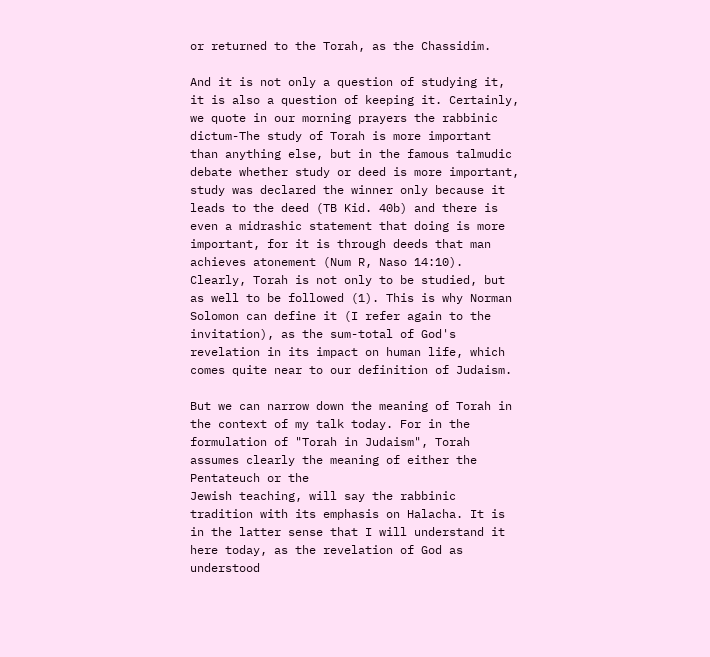or returned to the Torah, as the Chassidim.

And it is not only a question of studying it, it is also a question of keeping it. Certainly, we quote in our morning prayers the rabbinic dictum-The study of Torah is more important than anything else, but in the famous talmudic debate whether study or deed is more important, study was declared the winner only because it leads to the deed (TB Kid. 40b) and there is even a midrashic statement that doing is more important, for it is through deeds that man achieves atonement (Num R, Naso 14:10). Clearly, Torah is not only to be studied, but as well to be followed (1). This is why Norman Solomon can define it (I refer again to the invitation), as the sum-total of God's revelation in its impact on human life, which comes quite near to our definition of Judaism.

But we can narrow down the meaning of Torah in the context of my talk today. For in the formulation of "Torah in Judaism", Torah assumes clearly the meaning of either the Pentateuch or the
Jewish teaching, will say the rabbinic tradition with its emphasis on Halacha. It is in the latter sense that I will understand it here today, as the revelation of God as understood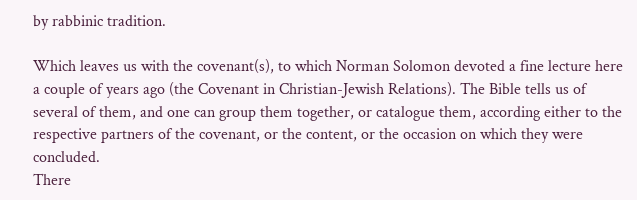by rabbinic tradition.

Which leaves us with the covenant(s), to which Norman Solomon devoted a fine lecture here a couple of years ago (the Covenant in Christian-Jewish Relations). The Bible tells us of several of them, and one can group them together, or catalogue them, according either to the respective partners of the covenant, or the content, or the occasion on which they were concluded.
There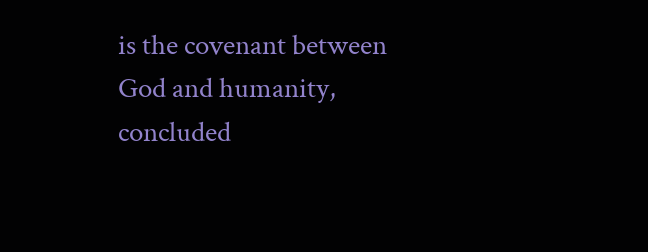is the covenant between God and humanity, concluded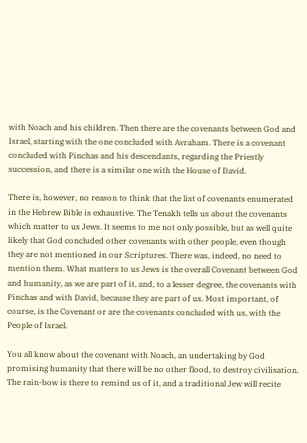with Noach and his children. Then there are the covenants between God and Israel, starting with the one concluded with Avraham. There is a covenant concluded with Pinchas and his descendants, regarding the Priestly succession, and there is a similar one with the House of David.

There is, however, no reason to think that the list of covenants enumerated in the Hebrew Bible is exhaustive. The Tenakh tells us about the covenants which matter to us Jews. It seems to me not only possible, but as well quite likely that God concluded other covenants with other people, even though they are not mentioned in our Scriptures. There was, indeed, no need to mention them. What matters to us Jews is the overall Covenant between God and humanity, as we are part of it, and, to a lesser degree, the covenants with Pinchas and with David, because they are part of us. Most important, of course, is the Covenant or are the covenants concluded with us, with the People of Israel.

You all know about the covenant with Noach, an undertaking by God promising humanity that there will be no other flood, to destroy civilisation. The rain-bow is there to remind us of it, and a traditional Jew will recite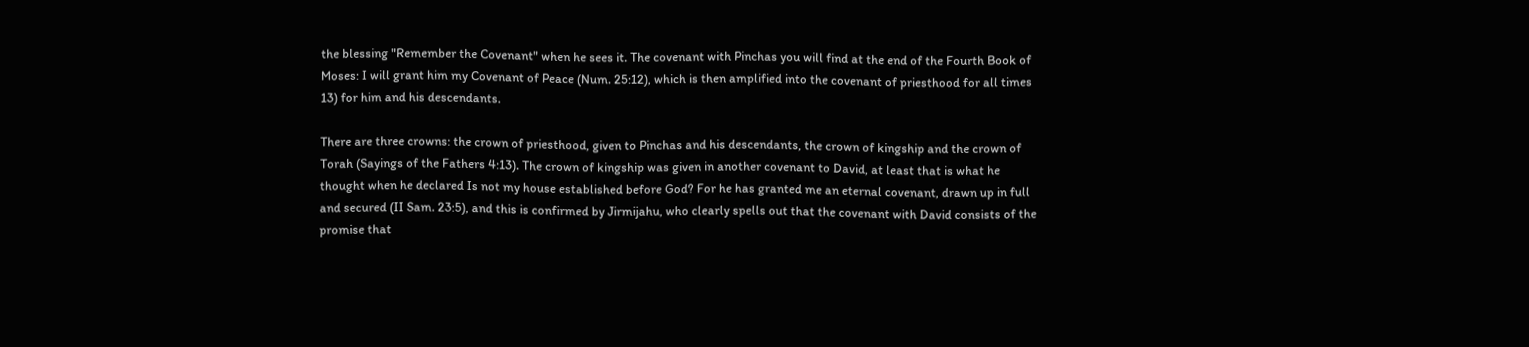the blessing "Remember the Covenant" when he sees it. The covenant with Pinchas you will find at the end of the Fourth Book of Moses: I will grant him my Covenant of Peace (Num. 25:12), which is then amplified into the covenant of priesthood for all times
13) for him and his descendants.

There are three crowns: the crown of priesthood, given to Pinchas and his descendants, the crown of kingship and the crown of Torah (Sayings of the Fathers 4:13). The crown of kingship was given in another covenant to David, at least that is what he thought when he declared Is not my house established before God? For he has granted me an eternal covenant, drawn up in full and secured (II Sam. 23:5), and this is confirmed by Jirmijahu, who clearly spells out that the covenant with David consists of the promise that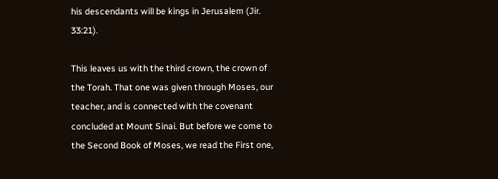his descendants will be kings in Jerusalem (Jir. 33:21).

This leaves us with the third crown, the crown of the Torah. That one was given through Moses, our teacher, and is connected with the covenant concluded at Mount Sinai. But before we come to the Second Book of Moses, we read the First one,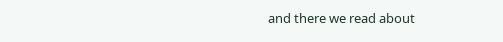and there we read about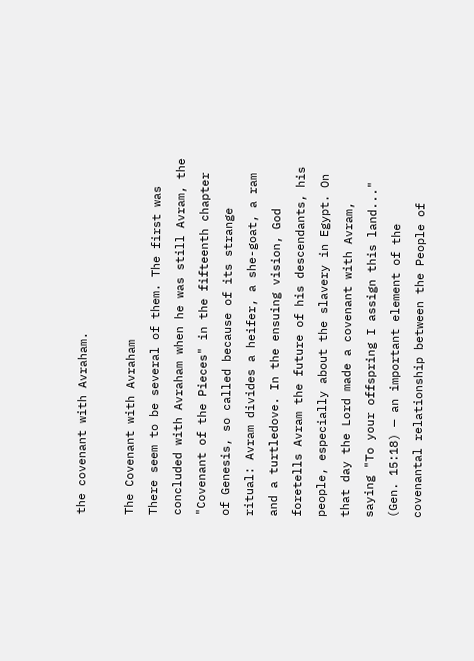the covenant with Avraham.

The Covenant with Avraham
There seem to be several of them. The first was concluded with Avraham when he was still Avram, the "Covenant of the Pieces" in the fifteenth chapter of Genesis, so called because of its strange ritual: Avram divides a heifer, a she-goat, a ram and a turtledove. In the ensuing vision, God foretells Avram the future of his descendants, his people, especially about the slavery in Egypt. On that day the Lord made a covenant with Avram, saying "To your offspring I assign this land..." (Gen. 15:18) — an important element of the covenantal relationship between the People of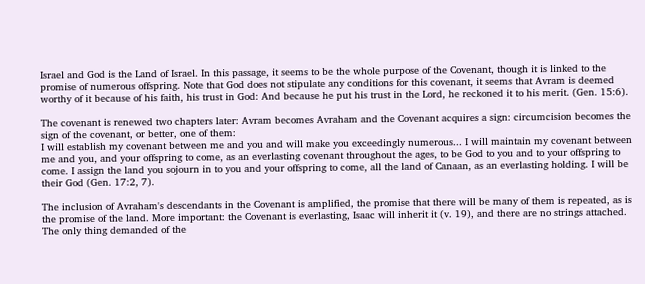Israel and God is the Land of Israel. In this passage, it seems to be the whole purpose of the Covenant, though it is linked to the promise of numerous offspring. Note that God does not stipulate any conditions for this covenant, it seems that Avram is deemed worthy of it because of his faith, his trust in God: And because he put his trust in the Lord, he reckoned it to his merit. (Gen. 15:6).

The covenant is renewed two chapters later: Avram becomes Avraham and the Covenant acquires a sign: circumcision becomes the sign of the covenant, or better, one of them:
I will establish my covenant between me and you and will make you exceedingly numerous... I will maintain my covenant between me and you, and your offspring to come, as an everlasting covenant throughout the ages, to be God to you and to your offspring to come. I assign the land you sojourn in to you and your offspring to come, all the land of Canaan, as an everlasting holding. I will be their God (Gen. 17:2, 7).

The inclusion of Avraham's descendants in the Covenant is amplified, the promise that there will be many of them is repeated, as is the promise of the land. More important: the Covenant is everlasting, Isaac will inherit it (v. 19), and there are no strings attached. The only thing demanded of the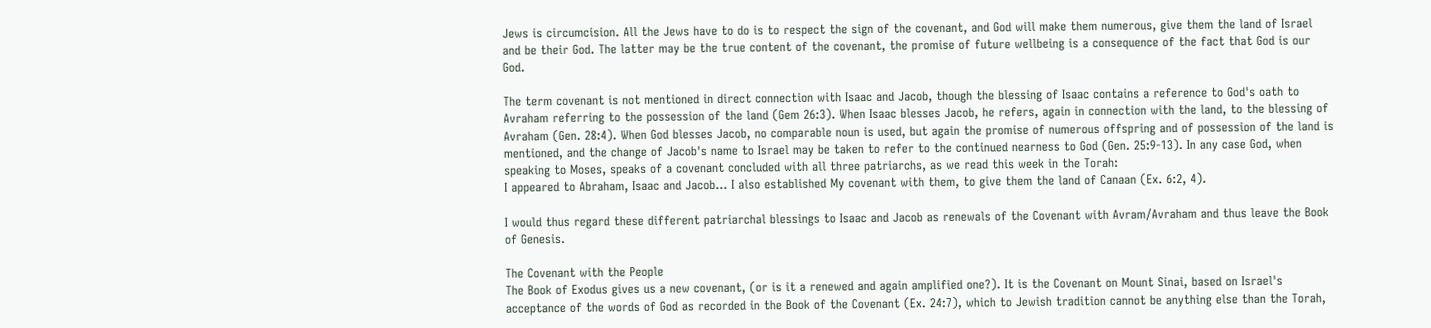Jews is circumcision. All the Jews have to do is to respect the sign of the covenant, and God will make them numerous, give them the land of Israel and be their God. The latter may be the true content of the covenant, the promise of future wellbeing is a consequence of the fact that God is our God.

The term covenant is not mentioned in direct connection with Isaac and Jacob, though the blessing of Isaac contains a reference to God's oath to Avraham referring to the possession of the land (Gem 26:3). When Isaac blesses Jacob, he refers, again in connection with the land, to the blessing of Avraham (Gen. 28:4). When God blesses Jacob, no comparable noun is used, but again the promise of numerous offspring and of possession of the land is mentioned, and the change of Jacob's name to Israel may be taken to refer to the continued nearness to God (Gen. 25:9-13). In any case God, when speaking to Moses, speaks of a covenant concluded with all three patriarchs, as we read this week in the Torah:
I appeared to Abraham, Isaac and Jacob... I also established My covenant with them, to give them the land of Canaan (Ex. 6:2, 4).

I would thus regard these different patriarchal blessings to Isaac and Jacob as renewals of the Covenant with Avram/Avraham and thus leave the Book of Genesis.

The Covenant with the People
The Book of Exodus gives us a new covenant, (or is it a renewed and again amplified one?). It is the Covenant on Mount Sinai, based on Israel's acceptance of the words of God as recorded in the Book of the Covenant (Ex. 24:7), which to Jewish tradition cannot be anything else than the Torah,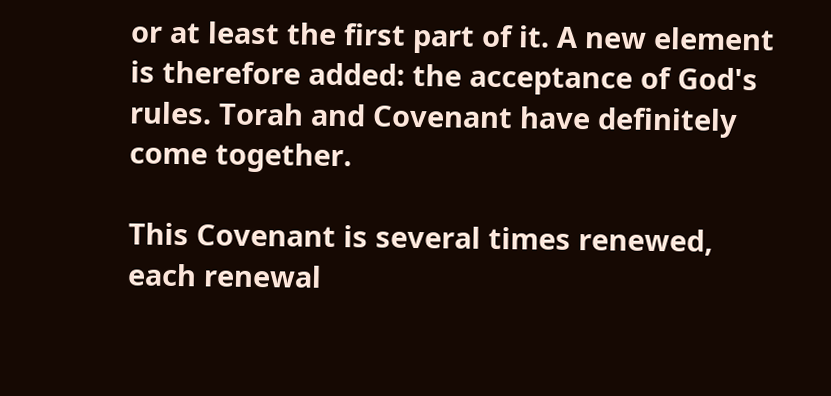or at least the first part of it. A new element is therefore added: the acceptance of God's rules. Torah and Covenant have definitely come together.

This Covenant is several times renewed, each renewal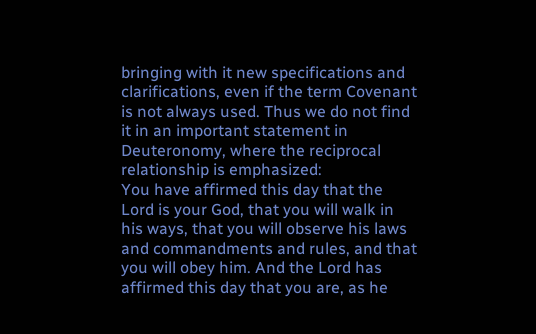bringing with it new specifications and clarifications, even if the term Covenant is not always used. Thus we do not find it in an important statement in Deuteronomy, where the reciprocal relationship is emphasized:
You have affirmed this day that the Lord is your God, that you will walk in his ways, that you will observe his laws and commandments and rules, and that you will obey him. And the Lord has affirmed this day that you are, as he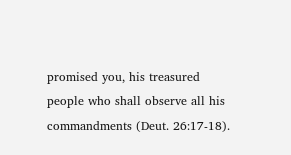promised you, his treasured people who shall observe all his commandments (Deut. 26:17-18).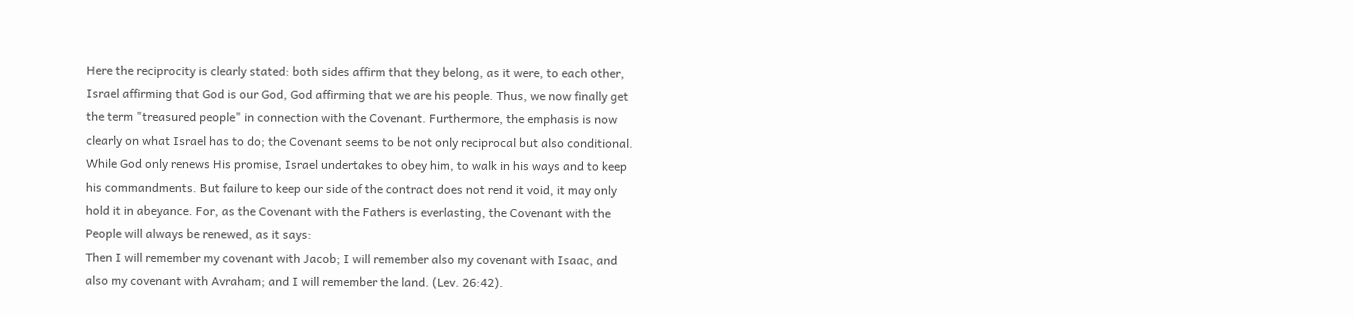Here the reciprocity is clearly stated: both sides affirm that they belong, as it were, to each other, Israel affirming that God is our God, God affirming that we are his people. Thus, we now finally get the term "treasured people" in connection with the Covenant. Furthermore, the emphasis is now clearly on what Israel has to do; the Covenant seems to be not only reciprocal but also conditional. While God only renews His promise, Israel undertakes to obey him, to walk in his ways and to keep his commandments. But failure to keep our side of the contract does not rend it void, it may only hold it in abeyance. For, as the Covenant with the Fathers is everlasting, the Covenant with the People will always be renewed, as it says:
Then I will remember my covenant with Jacob; I will remember also my covenant with Isaac, and also my covenant with Avraham; and I will remember the land. (Lev. 26:42).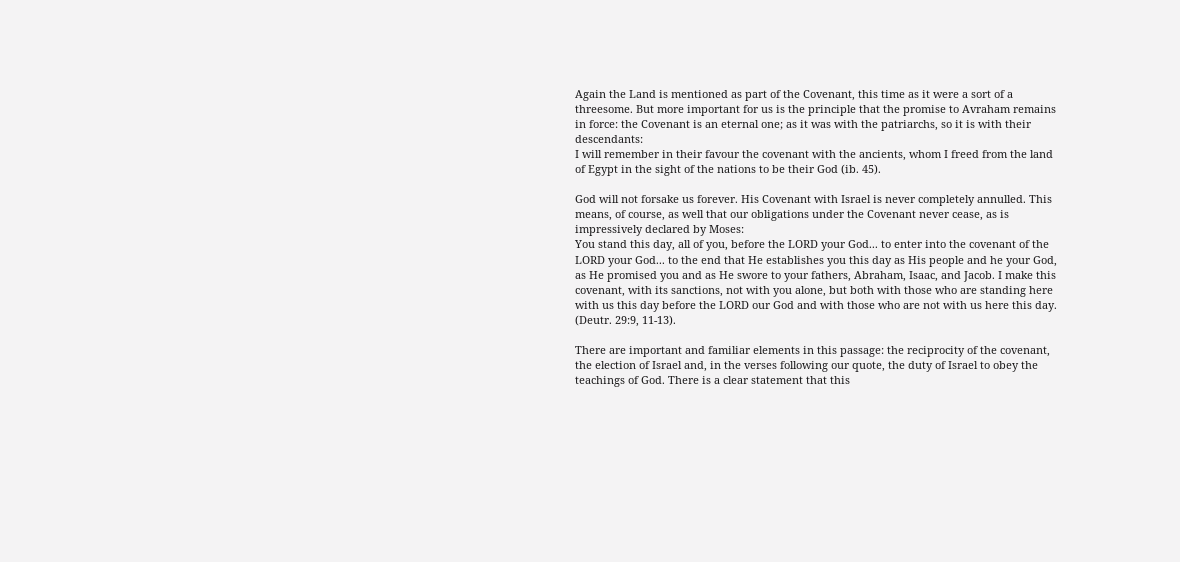Again the Land is mentioned as part of the Covenant, this time as it were a sort of a threesome. But more important for us is the principle that the promise to Avraham remains in force: the Covenant is an eternal one; as it was with the patriarchs, so it is with their descendants:
I will remember in their favour the covenant with the ancients, whom I freed from the land of Egypt in the sight of the nations to be their God (ib. 45).

God will not forsake us forever. His Covenant with Israel is never completely annulled. This means, of course, as well that our obligations under the Covenant never cease, as is impressively declared by Moses:
You stand this day, all of you, before the LORD your God... to enter into the covenant of the LORD your God... to the end that He establishes you this day as His people and he your God, as He promised you and as He swore to your fathers, Abraham, Isaac, and Jacob. I make this covenant, with its sanctions, not with you alone, but both with those who are standing here with us this day before the LORD our God and with those who are not with us here this day. (Deutr. 29:9, 11-13).

There are important and familiar elements in this passage: the reciprocity of the covenant, the election of Israel and, in the verses following our quote, the duty of Israel to obey the teachings of God. There is a clear statement that this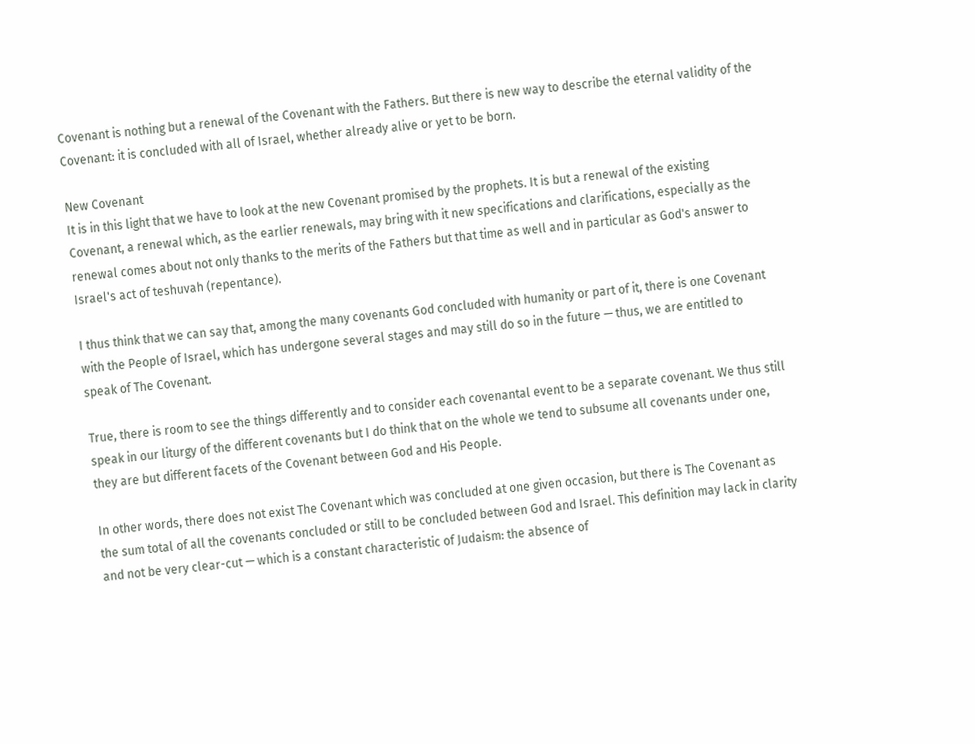Covenant is nothing but a renewal of the Covenant with the Fathers. But there is new way to describe the eternal validity of the Covenant: it is concluded with all of Israel, whether already alive or yet to be born.

New Covenant
It is in this light that we have to look at the new Covenant promised by the prophets. It is but a renewal of the existing Covenant, a renewal which, as the earlier renewals, may bring with it new specifications and clarifications, especially as the renewal comes about not only thanks to the merits of the Fathers but that time as well and in particular as God's answer to Israel's act of teshuvah (repentance).

I thus think that we can say that, among the many covenants God concluded with humanity or part of it, there is one Covenant with the People of Israel, which has undergone several stages and may still do so in the future — thus, we are entitled to speak of The Covenant.

True, there is room to see the things differently and to consider each covenantal event to be a separate covenant. We thus still speak in our liturgy of the different covenants but I do think that on the whole we tend to subsume all covenants under one, they are but different facets of the Covenant between God and His People.

In other words, there does not exist The Covenant which was concluded at one given occasion, but there is The Covenant as the sum total of all the covenants concluded or still to be concluded between God and Israel. This definition may lack in clarity and not be very clear-cut — which is a constant characteristic of Judaism: the absence of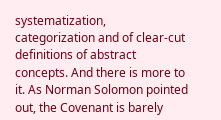systematization, categorization and of clear-cut definitions of abstract concepts. And there is more to it. As Norman Solomon pointed out, the Covenant is barely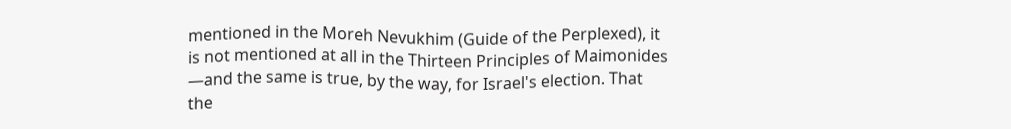mentioned in the Moreh Nevukhim (Guide of the Perplexed), it is not mentioned at all in the Thirteen Principles of Maimonides —and the same is true, by the way, for Israel's election. That the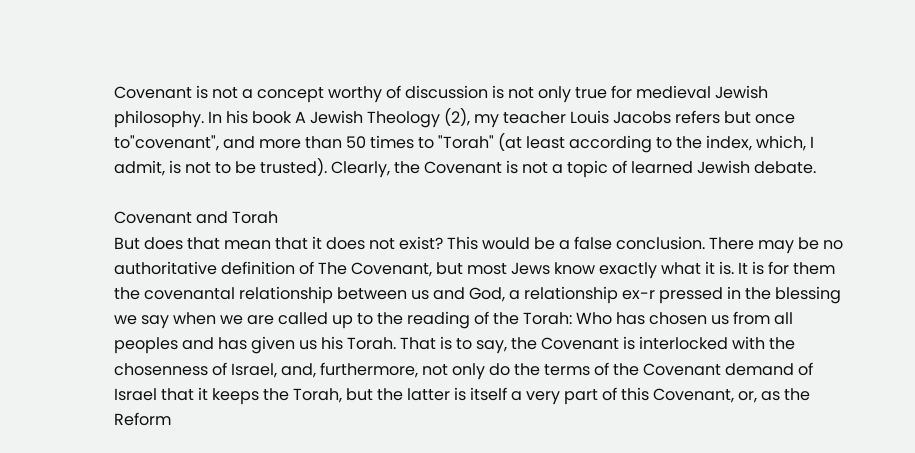Covenant is not a concept worthy of discussion is not only true for medieval Jewish philosophy. In his book A Jewish Theology (2), my teacher Louis Jacobs refers but once to"covenant", and more than 50 times to "Torah" (at least according to the index, which, I admit, is not to be trusted). Clearly, the Covenant is not a topic of learned Jewish debate.

Covenant and Torah
But does that mean that it does not exist? This would be a false conclusion. There may be no authoritative definition of The Covenant, but most Jews know exactly what it is. It is for them the covenantal relationship between us and God, a relationship ex-r pressed in the blessing we say when we are called up to the reading of the Torah: Who has chosen us from all peoples and has given us his Torah. That is to say, the Covenant is interlocked with the chosenness of Israel, and, furthermore, not only do the terms of the Covenant demand of Israel that it keeps the Torah, but the latter is itself a very part of this Covenant, or, as the Reform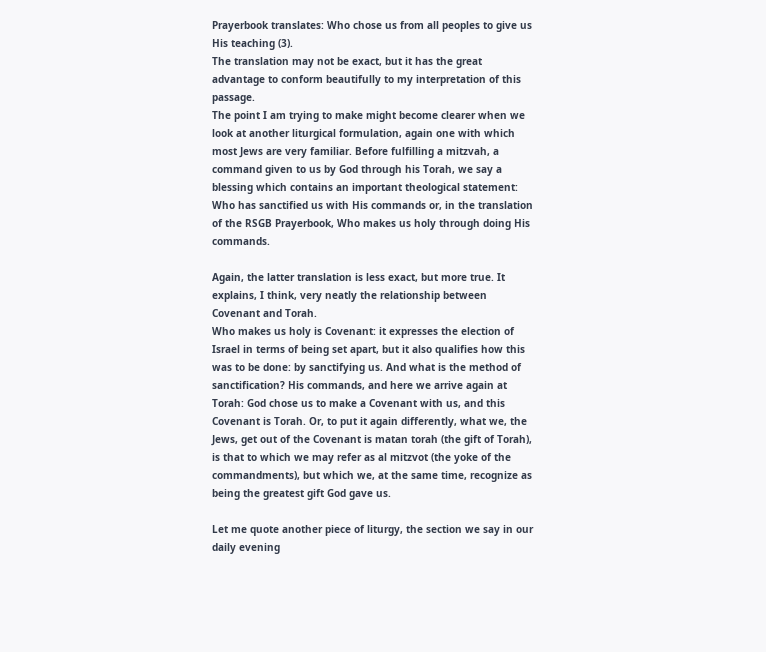Prayerbook translates: Who chose us from all peoples to give us His teaching (3).
The translation may not be exact, but it has the great advantage to conform beautifully to my interpretation of this passage.
The point I am trying to make might become clearer when we look at another liturgical formulation, again one with which most Jews are very familiar. Before fulfilling a mitzvah, a command given to us by God through his Torah, we say a blessing which contains an important theological statement: Who has sanctified us with His commands or, in the translation of the RSGB Prayerbook, Who makes us holy through doing His commands.

Again, the latter translation is less exact, but more true. It explains, I think, very neatly the relationship between Covenant and Torah.
Who makes us holy is Covenant: it expresses the election of Israel in terms of being set apart, but it also qualifies how this was to be done: by sanctifying us. And what is the method of sanctification? His commands, and here we arrive again at Torah: God chose us to make a Covenant with us, and this Covenant is Torah. Or, to put it again differently, what we, the Jews, get out of the Covenant is matan torah (the gift of Torah), is that to which we may refer as al mitzvot (the yoke of the commandments), but which we, at the same time, recognize as being the greatest gift God gave us.

Let me quote another piece of liturgy, the section we say in our daily evening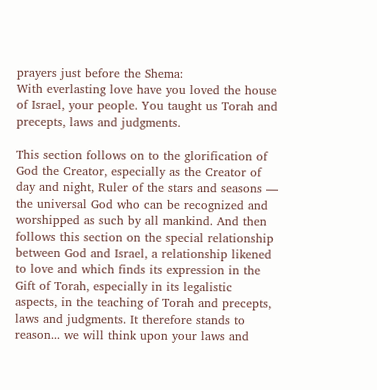prayers just before the Shema:
With everlasting love have you loved the house of Israel, your people. You taught us Torah and precepts, laws and judgments.

This section follows on to the glorification of God the Creator, especially as the Creator of day and night, Ruler of the stars and seasons — the universal God who can be recognized and worshipped as such by all mankind. And then follows this section on the special relationship between God and Israel, a relationship likened to love and which finds its expression in the Gift of Torah, especially in its legalistic aspects, in the teaching of Torah and precepts, laws and judgments. It therefore stands to reason... we will think upon your laws and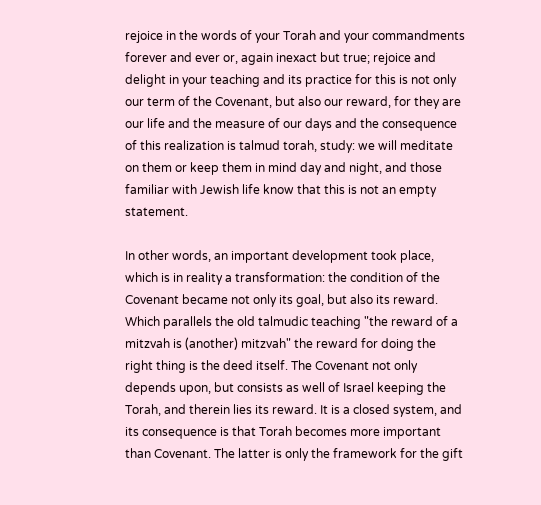rejoice in the words of your Torah and your commandments forever and ever or, again inexact but true; rejoice and delight in your teaching and its practice for this is not only our term of the Covenant, but also our reward, for they are our life and the measure of our days and the consequence of this realization is talmud torah, study: we will meditate on them or keep them in mind day and night, and those familiar with Jewish life know that this is not an empty statement.

In other words, an important development took place, which is in reality a transformation: the condition of the Covenant became not only its goal, but also its reward. Which parallels the old talmudic teaching "the reward of a mitzvah is (another) mitzvah" the reward for doing the right thing is the deed itself. The Covenant not only depends upon, but consists as well of Israel keeping the Torah, and therein lies its reward. It is a closed system, and its consequence is that Torah becomes more important than Covenant. The latter is only the framework for the gift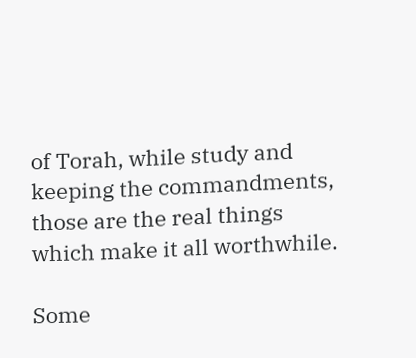of Torah, while study and keeping the commandments, those are the real things which make it all worthwhile.

Some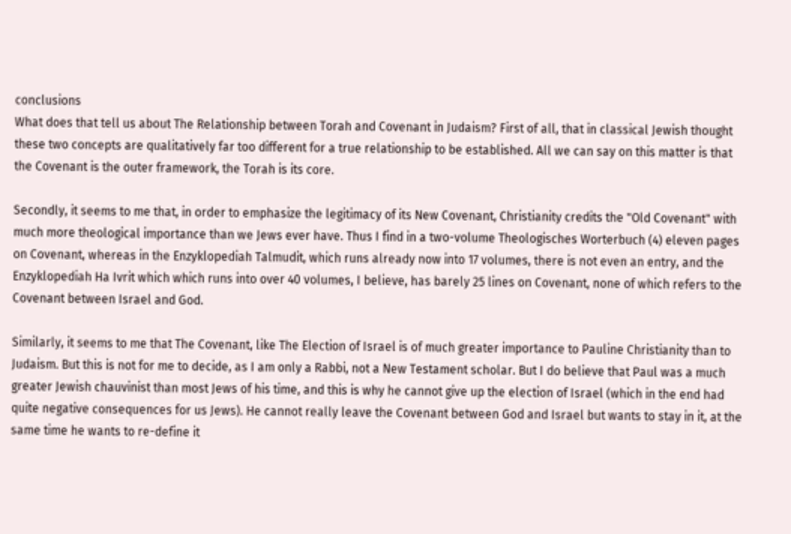conclusions
What does that tell us about The Relationship between Torah and Covenant in Judaism? First of all, that in classical Jewish thought these two concepts are qualitatively far too different for a true relationship to be established. All we can say on this matter is that the Covenant is the outer framework, the Torah is its core.

Secondly, it seems to me that, in order to emphasize the legitimacy of its New Covenant, Christianity credits the "Old Covenant" with much more theological importance than we Jews ever have. Thus I find in a two-volume Theologisches Worterbuch (4) eleven pages on Covenant, whereas in the Enzyklopediah Talmudit, which runs already now into 17 volumes, there is not even an entry, and the Enzyklopediah Ha Ivrit which which runs into over 40 volumes, I believe, has barely 25 lines on Covenant, none of which refers to the Covenant between Israel and God.

Similarly, it seems to me that The Covenant, like The Election of Israel is of much greater importance to Pauline Christianity than to Judaism. But this is not for me to decide, as I am only a Rabbi, not a New Testament scholar. But I do believe that Paul was a much greater Jewish chauvinist than most Jews of his time, and this is why he cannot give up the election of Israel (which in the end had quite negative consequences for us Jews). He cannot really leave the Covenant between God and Israel but wants to stay in it, at the same time he wants to re-define it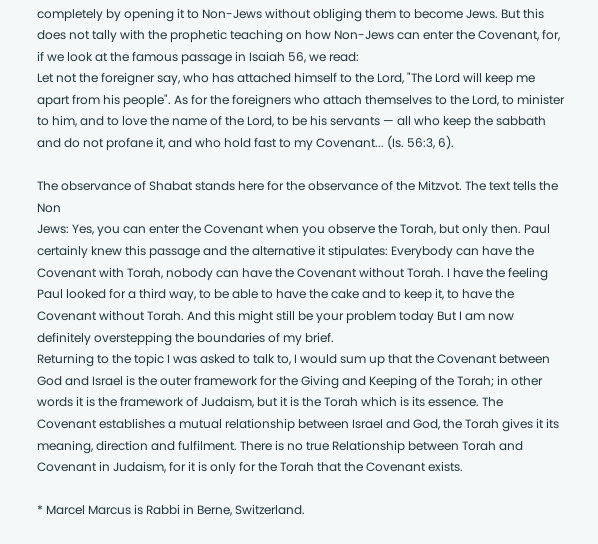completely by opening it to Non-Jews without obliging them to become Jews. But this does not tally with the prophetic teaching on how Non-Jews can enter the Covenant, for, if we look at the famous passage in Isaiah 56, we read:
Let not the foreigner say, who has attached himself to the Lord, "The Lord will keep me apart from his people". As for the foreigners who attach themselves to the Lord, to minister to him, and to love the name of the Lord, to be his servants — all who keep the sabbath and do not profane it, and who hold fast to my Covenant... (Is. 56:3, 6).

The observance of Shabat stands here for the observance of the Mitzvot. The text tells the Non
Jews: Yes, you can enter the Covenant when you observe the Torah, but only then. Paul certainly knew this passage and the alternative it stipulates: Everybody can have the Covenant with Torah, nobody can have the Covenant without Torah. I have the feeling Paul looked for a third way, to be able to have the cake and to keep it, to have the Covenant without Torah. And this might still be your problem today But I am now definitely overstepping the boundaries of my brief.
Returning to the topic I was asked to talk to, I would sum up that the Covenant between God and Israel is the outer framework for the Giving and Keeping of the Torah; in other words it is the framework of Judaism, but it is the Torah which is its essence. The Covenant establishes a mutual relationship between Israel and God, the Torah gives it its meaning, direction and fulfilment. There is no true Relationship between Torah and Covenant in Judaism, for it is only for the Torah that the Covenant exists.

* Marcel Marcus is Rabbi in Berne, Switzerland.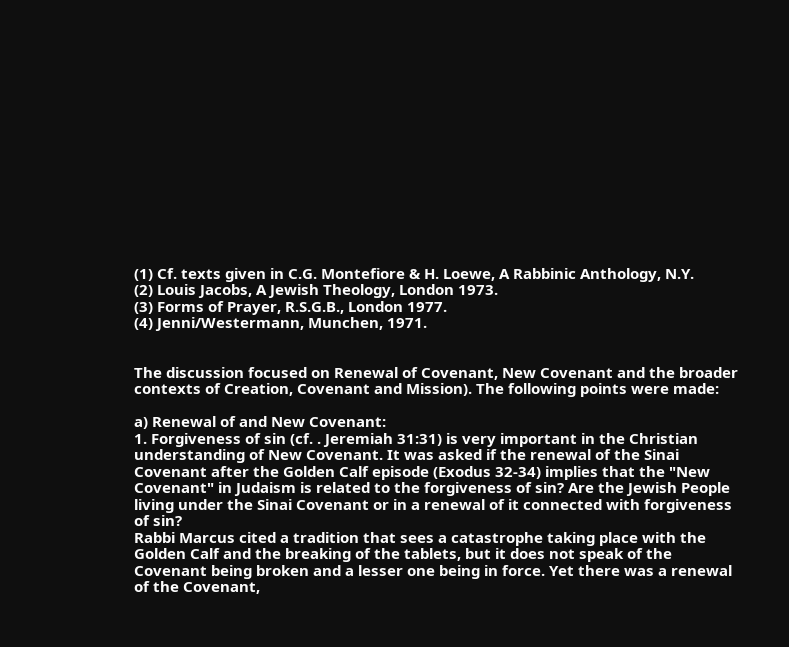(1) Cf. texts given in C.G. Montefiore & H. Loewe, A Rabbinic Anthology, N.Y.
(2) Louis Jacobs, A Jewish Theology, London 1973.
(3) Forms of Prayer, R.S.G.B., London 1977.
(4) Jenni/Westermann, Munchen, 1971.


The discussion focused on Renewal of Covenant, New Covenant and the broader contexts of Creation, Covenant and Mission). The following points were made:

a) Renewal of and New Covenant:
1. Forgiveness of sin (cf. . Jeremiah 31:31) is very important in the Christian understanding of New Covenant. It was asked if the renewal of the Sinai Covenant after the Golden Calf episode (Exodus 32-34) implies that the "New Covenant" in Judaism is related to the forgiveness of sin? Are the Jewish People living under the Sinai Covenant or in a renewal of it connected with forgiveness of sin?
Rabbi Marcus cited a tradition that sees a catastrophe taking place with the Golden Calf and the breaking of the tablets, but it does not speak of the Covenant being broken and a lesser one being in force. Yet there was a renewal of the Covenant,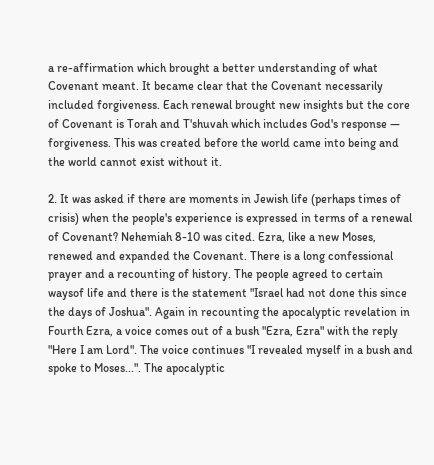a re-affirmation which brought a better understanding of what Covenant meant. It became clear that the Covenant necessarily included forgiveness. Each renewal brought new insights but the core of Covenant is Torah and T'shuvah which includes God's response — forgiveness. This was created before the world came into being and the world cannot exist without it.

2. It was asked if there are moments in Jewish life (perhaps times of crisis) when the people's experience is expressed in terms of a renewal of Covenant? Nehemiah 8-10 was cited. Ezra, like a new Moses, renewed and expanded the Covenant. There is a long confessional prayer and a recounting of history. The people agreed to certain waysof life and there is the statement "Israel had not done this since the days of Joshua". Again in recounting the apocalyptic revelation in Fourth Ezra, a voice comes out of a bush "Ezra, Ezra" with the reply "Here I am Lord". The voice continues "I revealed myself in a bush and spoke to Moses...". The apocalyptic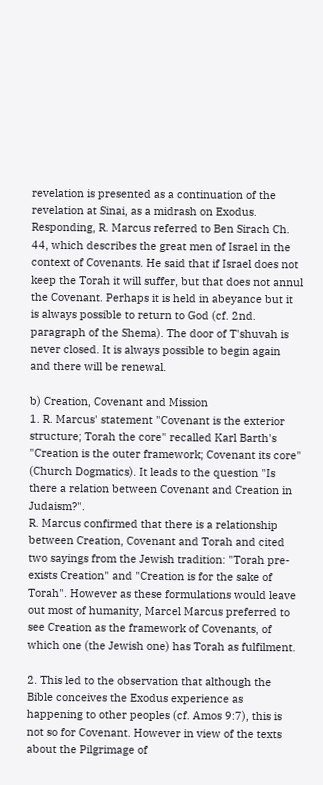revelation is presented as a continuation of the revelation at Sinai, as a midrash on Exodus.
Responding, R. Marcus referred to Ben Sirach Ch. 44, which describes the great men of Israel in the context of Covenants. He said that if Israel does not keep the Torah it will suffer, but that does not annul the Covenant. Perhaps it is held in abeyance but it is always possible to return to God (cf. 2nd. paragraph of the Shema). The door of T'shuvah is never closed. It is always possible to begin again and there will be renewal.

b) Creation, Covenant and Mission
1. R. Marcus' statement "Covenant is the exterior structure; Torah the core" recalled Karl Barth's "Creation is the outer framework; Covenant its core" (Church Dogmatics). It leads to the question "Is there a relation between Covenant and Creation in Judaism?".
R. Marcus confirmed that there is a relationship between Creation, Covenant and Torah and cited two sayings from the Jewish tradition: "Torah pre-exists Creation" and "Creation is for the sake of Torah". However as these formulations would leave out most of humanity, Marcel Marcus preferred to see Creation as the framework of Covenants, of which one (the Jewish one) has Torah as fulfilment.

2. This led to the observation that although the Bible conceives the Exodus experience as happening to other peoples (cf. Amos 9:7), this is not so for Covenant. However in view of the texts about the Pilgrimage of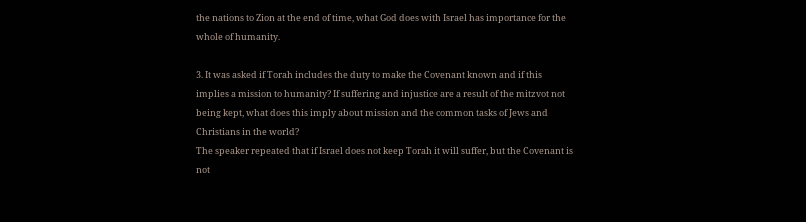the nations to Zion at the end of time, what God does with Israel has importance for the whole of humanity.

3. It was asked if Torah includes the duty to make the Covenant known and if this implies a mission to humanity? If suffering and injustice are a result of the mitzvot not being kept, what does this imply about mission and the common tasks of Jews and Christians in the world?
The speaker repeated that if Israel does not keep Torah it will suffer, but the Covenant is not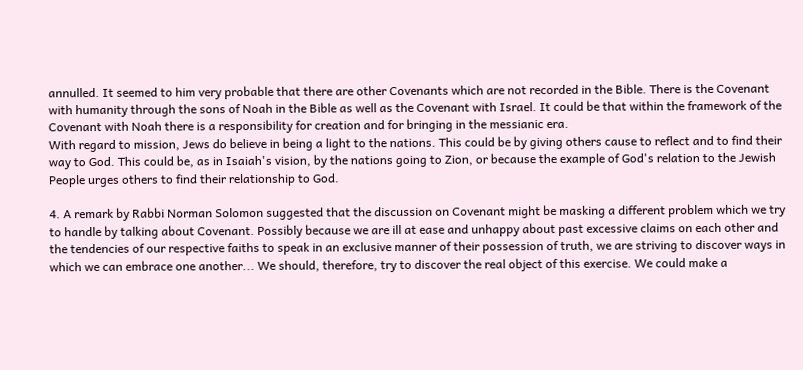annulled. It seemed to him very probable that there are other Covenants which are not recorded in the Bible. There is the Covenant with humanity through the sons of Noah in the Bible as well as the Covenant with Israel. It could be that within the framework of the Covenant with Noah there is a responsibility for creation and for bringing in the messianic era.
With regard to mission, Jews do believe in being a light to the nations. This could be by giving others cause to reflect and to find their way to God. This could be, as in Isaiah's vision, by the nations going to Zion, or because the example of God's relation to the Jewish People urges others to find their relationship to God.

4. A remark by Rabbi Norman Solomon suggested that the discussion on Covenant might be masking a different problem which we try to handle by talking about Covenant. Possibly because we are ill at ease and unhappy about past excessive claims on each other and the tendencies of our respective faiths to speak in an exclusive manner of their possession of truth, we are striving to discover ways in which we can embrace one another... We should, therefore, try to discover the real object of this exercise. We could make a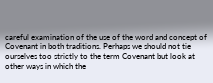careful examination of the use of the word and concept of Covenant in both traditions. Perhaps we should not tie ourselves too strictly to the term Covenant but look at other ways in which the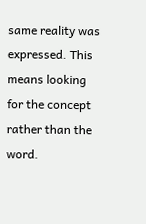same reality was expressed. This means looking for the concept rather than the word.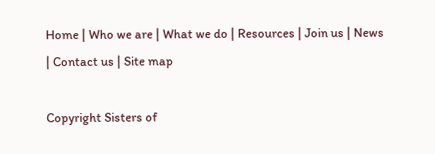Home | Who we are | What we do | Resources | Join us | News | Contact us | Site map

Copyright Sisters of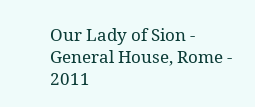Our Lady of Sion - General House, Rome - 2011